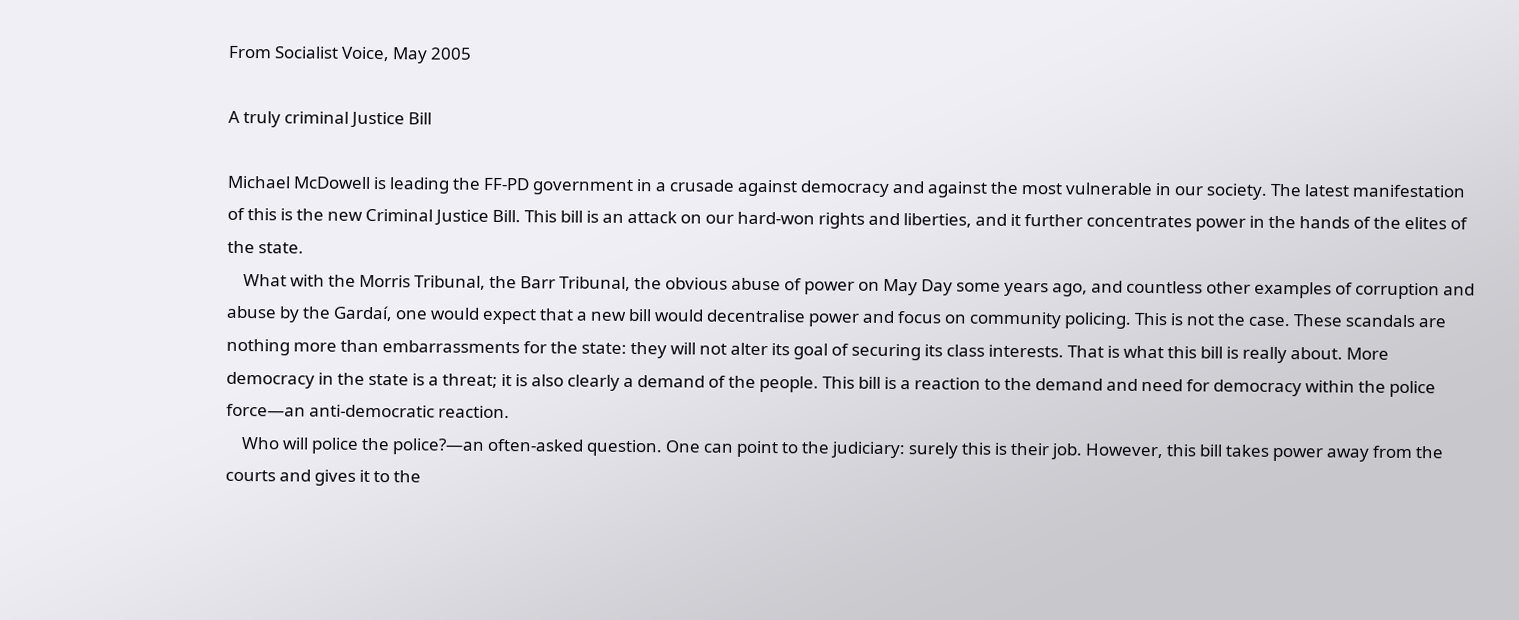From Socialist Voice, May 2005

A truly criminal Justice Bill

Michael McDowell is leading the FF-PD government in a crusade against democracy and against the most vulnerable in our society. The latest manifestation of this is the new Criminal Justice Bill. This bill is an attack on our hard-won rights and liberties, and it further concentrates power in the hands of the elites of the state.
    What with the Morris Tribunal, the Barr Tribunal, the obvious abuse of power on May Day some years ago, and countless other examples of corruption and abuse by the Gardaí, one would expect that a new bill would decentralise power and focus on community policing. This is not the case. These scandals are nothing more than embarrassments for the state: they will not alter its goal of securing its class interests. That is what this bill is really about. More democracy in the state is a threat; it is also clearly a demand of the people. This bill is a reaction to the demand and need for democracy within the police force—an anti-democratic reaction.
    Who will police the police?—an often-asked question. One can point to the judiciary: surely this is their job. However, this bill takes power away from the courts and gives it to the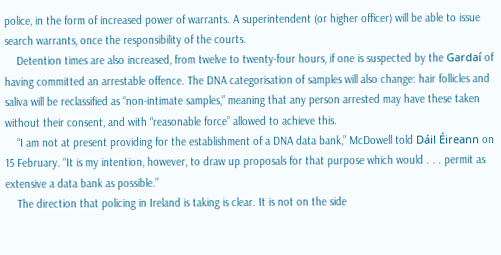police, in the form of increased power of warrants. A superintendent (or higher officer) will be able to issue search warrants, once the responsibility of the courts.
    Detention times are also increased, from twelve to twenty-four hours, if one is suspected by the Gardaí of having committed an arrestable offence. The DNA categorisation of samples will also change: hair follicles and saliva will be reclassified as “non-intimate samples,” meaning that any person arrested may have these taken without their consent, and with “reasonable force” allowed to achieve this.
    “I am not at present providing for the establishment of a DNA data bank,” McDowell told Dáil Éireann on 15 February. “It is my intention, however, to draw up proposals for that purpose which would . . . permit as extensive a data bank as possible.”
    The direction that policing in Ireland is taking is clear. It is not on the side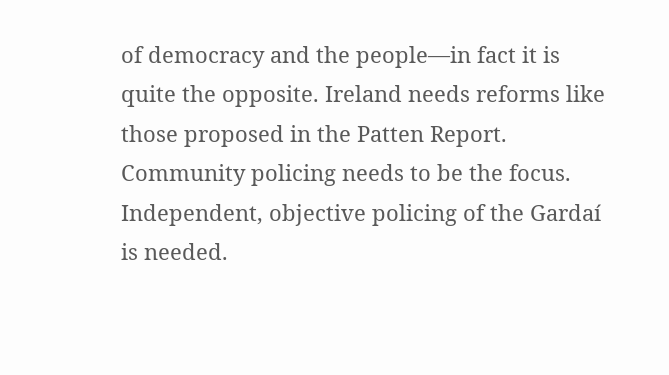of democracy and the people—in fact it is quite the opposite. Ireland needs reforms like those proposed in the Patten Report. Community policing needs to be the focus. Independent, objective policing of the Gardaí is needed.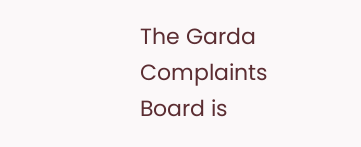The Garda Complaints Board is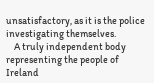unsatisfactory, as it is the police investigating themselves.
    A truly independent body representing the people of Ireland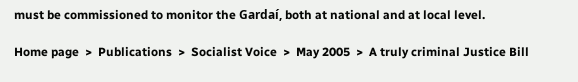must be commissioned to monitor the Gardaí, both at national and at local level.

Home page  >  Publications  >  Socialist Voice  >  May 2005  >  A truly criminal Justice Bill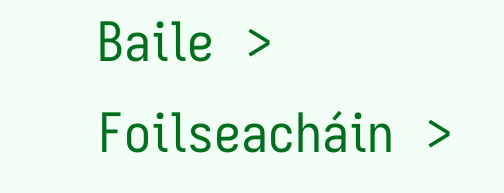Baile  >  Foilseacháin  >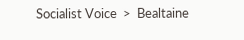Socialist Voice  >  Bealtaine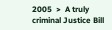2005  >  A truly criminal Justice Bill